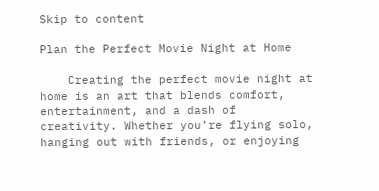Skip to content

Plan the Perfect Movie Night at Home

    Creating the perfect movie night at home is an art that blends comfort, entertainment, and a dash of creativity. Whether you’re flying solo, hanging out with friends, or enjoying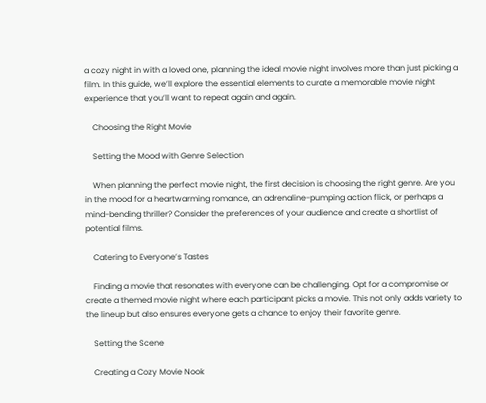a cozy night in with a loved one, planning the ideal movie night involves more than just picking a film. In this guide, we’ll explore the essential elements to curate a memorable movie night experience that you’ll want to repeat again and again.

    Choosing the Right Movie

    Setting the Mood with Genre Selection

    When planning the perfect movie night, the first decision is choosing the right genre. Are you in the mood for a heartwarming romance, an adrenaline-pumping action flick, or perhaps a mind-bending thriller? Consider the preferences of your audience and create a shortlist of potential films.

    Catering to Everyone’s Tastes

    Finding a movie that resonates with everyone can be challenging. Opt for a compromise or create a themed movie night where each participant picks a movie. This not only adds variety to the lineup but also ensures everyone gets a chance to enjoy their favorite genre.

    Setting the Scene

    Creating a Cozy Movie Nook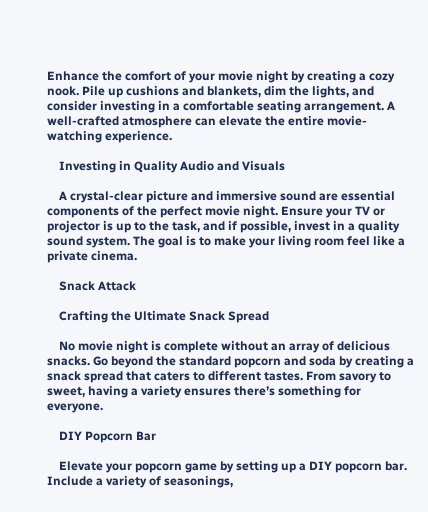Enhance the comfort of your movie night by creating a cozy nook. Pile up cushions and blankets, dim the lights, and consider investing in a comfortable seating arrangement. A well-crafted atmosphere can elevate the entire movie-watching experience.

    Investing in Quality Audio and Visuals

    A crystal-clear picture and immersive sound are essential components of the perfect movie night. Ensure your TV or projector is up to the task, and if possible, invest in a quality sound system. The goal is to make your living room feel like a private cinema.

    Snack Attack

    Crafting the Ultimate Snack Spread

    No movie night is complete without an array of delicious snacks. Go beyond the standard popcorn and soda by creating a snack spread that caters to different tastes. From savory to sweet, having a variety ensures there’s something for everyone.

    DIY Popcorn Bar

    Elevate your popcorn game by setting up a DIY popcorn bar. Include a variety of seasonings,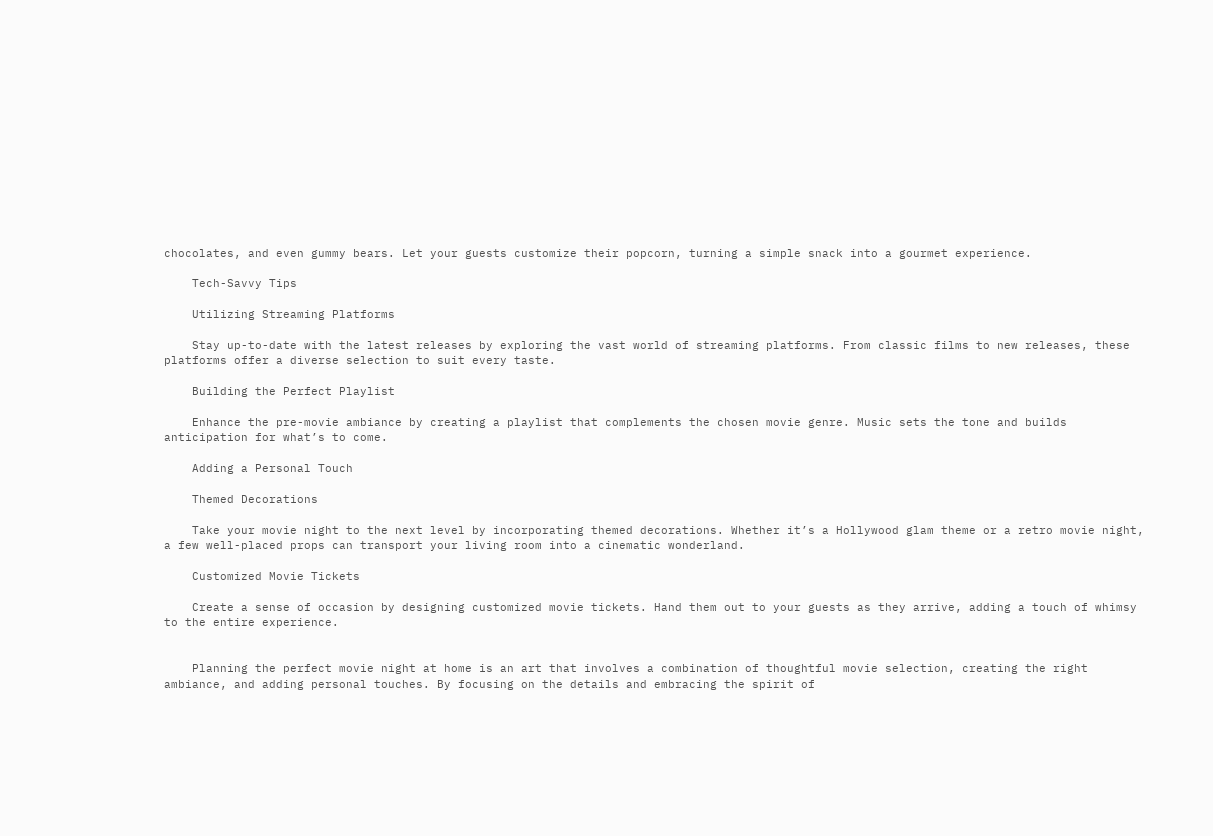chocolates, and even gummy bears. Let your guests customize their popcorn, turning a simple snack into a gourmet experience.

    Tech-Savvy Tips

    Utilizing Streaming Platforms

    Stay up-to-date with the latest releases by exploring the vast world of streaming platforms. From classic films to new releases, these platforms offer a diverse selection to suit every taste.

    Building the Perfect Playlist

    Enhance the pre-movie ambiance by creating a playlist that complements the chosen movie genre. Music sets the tone and builds anticipation for what’s to come.

    Adding a Personal Touch

    Themed Decorations

    Take your movie night to the next level by incorporating themed decorations. Whether it’s a Hollywood glam theme or a retro movie night, a few well-placed props can transport your living room into a cinematic wonderland.

    Customized Movie Tickets

    Create a sense of occasion by designing customized movie tickets. Hand them out to your guests as they arrive, adding a touch of whimsy to the entire experience.


    Planning the perfect movie night at home is an art that involves a combination of thoughtful movie selection, creating the right ambiance, and adding personal touches. By focusing on the details and embracing the spirit of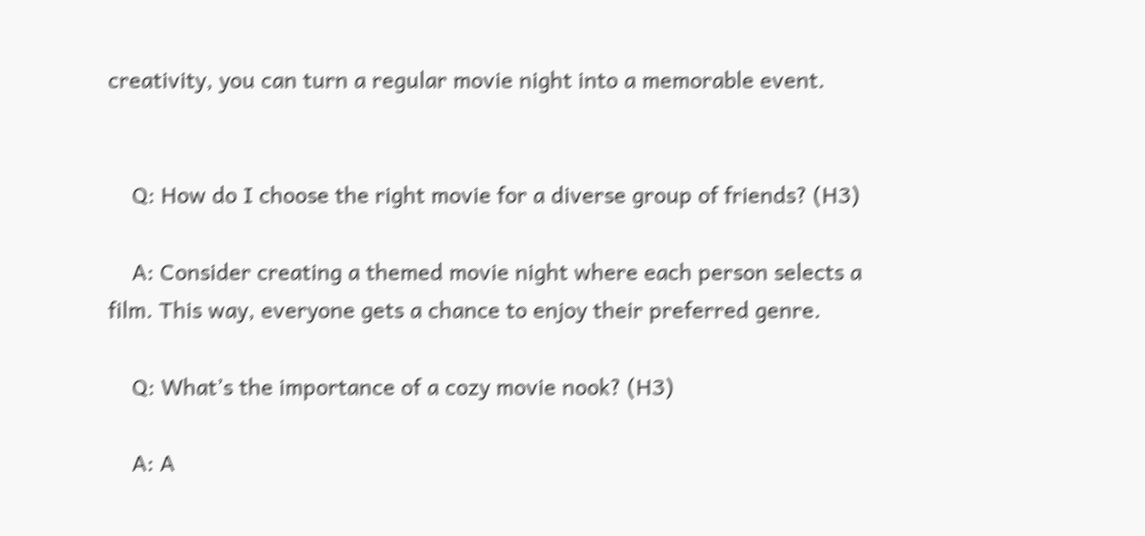creativity, you can turn a regular movie night into a memorable event.


    Q: How do I choose the right movie for a diverse group of friends? (H3)

    A: Consider creating a themed movie night where each person selects a film. This way, everyone gets a chance to enjoy their preferred genre.

    Q: What’s the importance of a cozy movie nook? (H3)

    A: A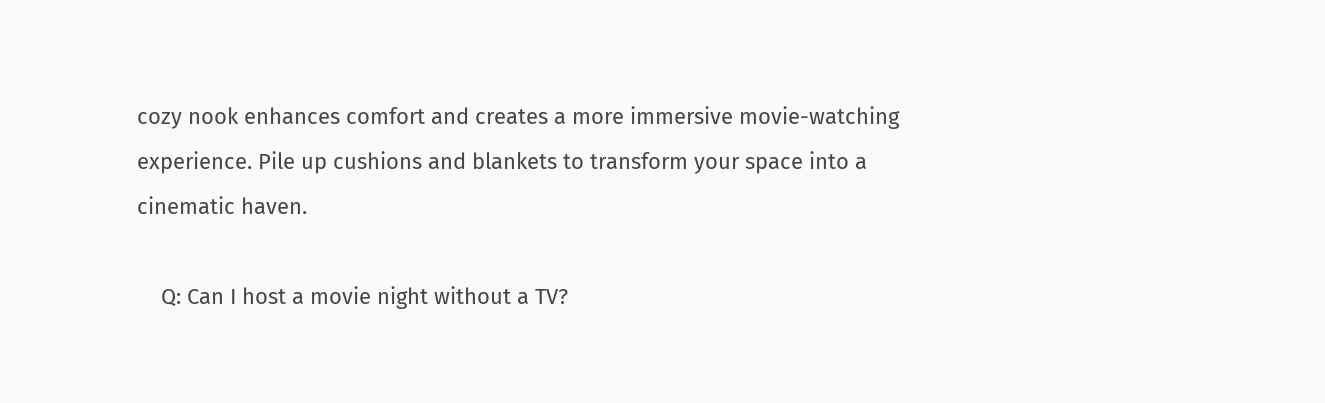cozy nook enhances comfort and creates a more immersive movie-watching experience. Pile up cushions and blankets to transform your space into a cinematic haven.

    Q: Can I host a movie night without a TV?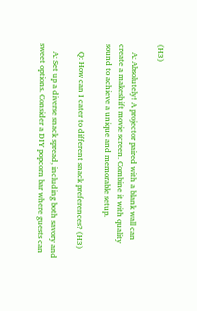(H3)

    A: Absolutely! A projector paired with a blank wall can create a makeshift movie screen. Combine it with quality sound to achieve a unique and memorable setup.

    Q: How can I cater to different snack preferences? (H3)

    A: Set up a diverse snack spread, including both savory and sweet options. Consider a DIY popcorn bar where guests can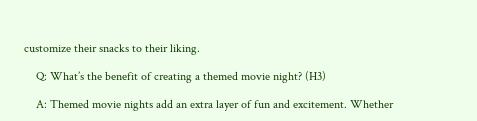customize their snacks to their liking.

    Q: What’s the benefit of creating a themed movie night? (H3)

    A: Themed movie nights add an extra layer of fun and excitement. Whether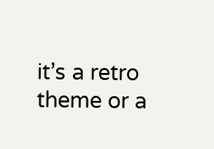it’s a retro theme or a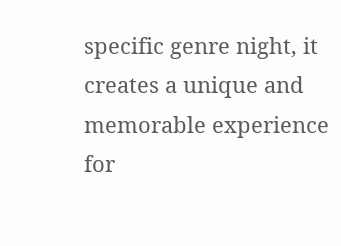specific genre night, it creates a unique and memorable experience for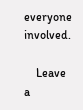everyone involved.

    Leave a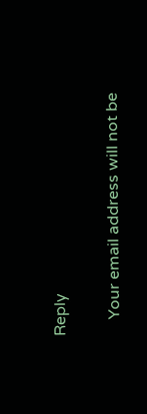Reply

    Your email address will not be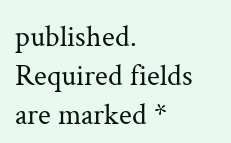published. Required fields are marked *